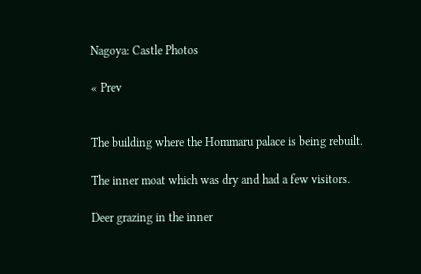Nagoya: Castle Photos

« Prev


The building where the Hommaru palace is being rebuilt.

The inner moat which was dry and had a few visitors.

Deer grazing in the inner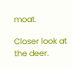moat.

Closer look at the deer.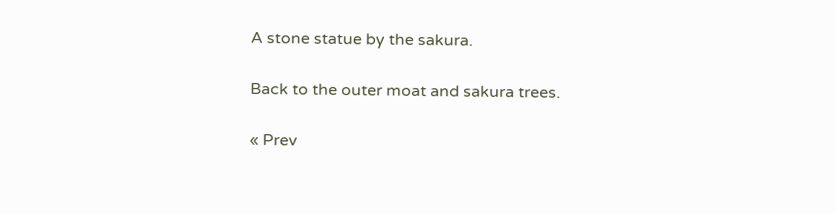A stone statue by the sakura.

Back to the outer moat and sakura trees.

« Prev